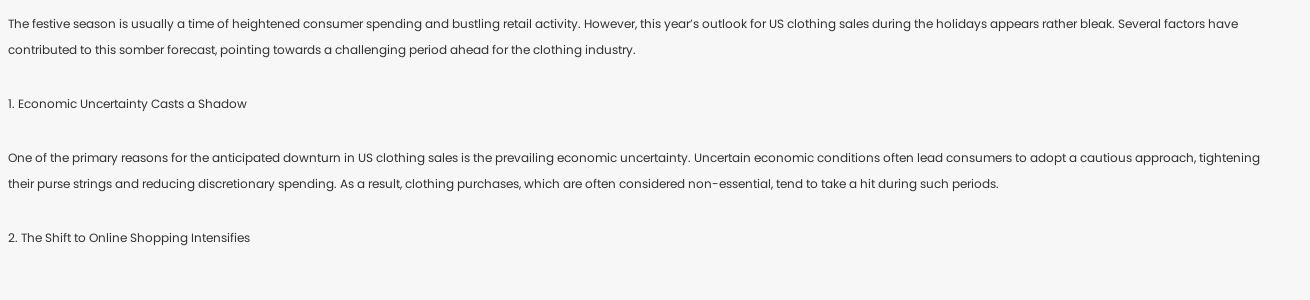The festive season is usually a time of heightened consumer spending and bustling retail activity. However, this year’s outlook for US clothing sales during the holidays appears rather bleak. Several factors have contributed to this somber forecast, pointing towards a challenging period ahead for the clothing industry.

1. Economic Uncertainty Casts a Shadow

One of the primary reasons for the anticipated downturn in US clothing sales is the prevailing economic uncertainty. Uncertain economic conditions often lead consumers to adopt a cautious approach, tightening their purse strings and reducing discretionary spending. As a result, clothing purchases, which are often considered non-essential, tend to take a hit during such periods.

2. The Shift to Online Shopping Intensifies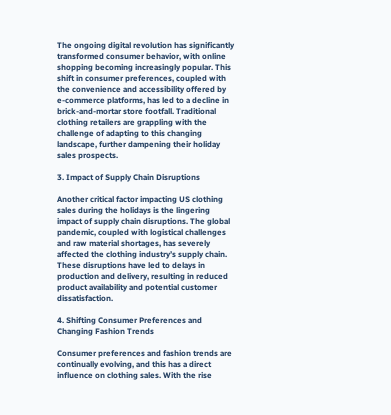The ongoing digital revolution has significantly transformed consumer behavior, with online shopping becoming increasingly popular. This shift in consumer preferences, coupled with the convenience and accessibility offered by e-commerce platforms, has led to a decline in brick-and-mortar store footfall. Traditional clothing retailers are grappling with the challenge of adapting to this changing landscape, further dampening their holiday sales prospects.

3. Impact of Supply Chain Disruptions

Another critical factor impacting US clothing sales during the holidays is the lingering impact of supply chain disruptions. The global pandemic, coupled with logistical challenges and raw material shortages, has severely affected the clothing industry’s supply chain. These disruptions have led to delays in production and delivery, resulting in reduced product availability and potential customer dissatisfaction.

4. Shifting Consumer Preferences and Changing Fashion Trends

Consumer preferences and fashion trends are continually evolving, and this has a direct influence on clothing sales. With the rise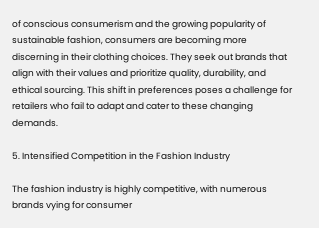of conscious consumerism and the growing popularity of sustainable fashion, consumers are becoming more discerning in their clothing choices. They seek out brands that align with their values and prioritize quality, durability, and ethical sourcing. This shift in preferences poses a challenge for retailers who fail to adapt and cater to these changing demands.

5. Intensified Competition in the Fashion Industry

The fashion industry is highly competitive, with numerous brands vying for consumer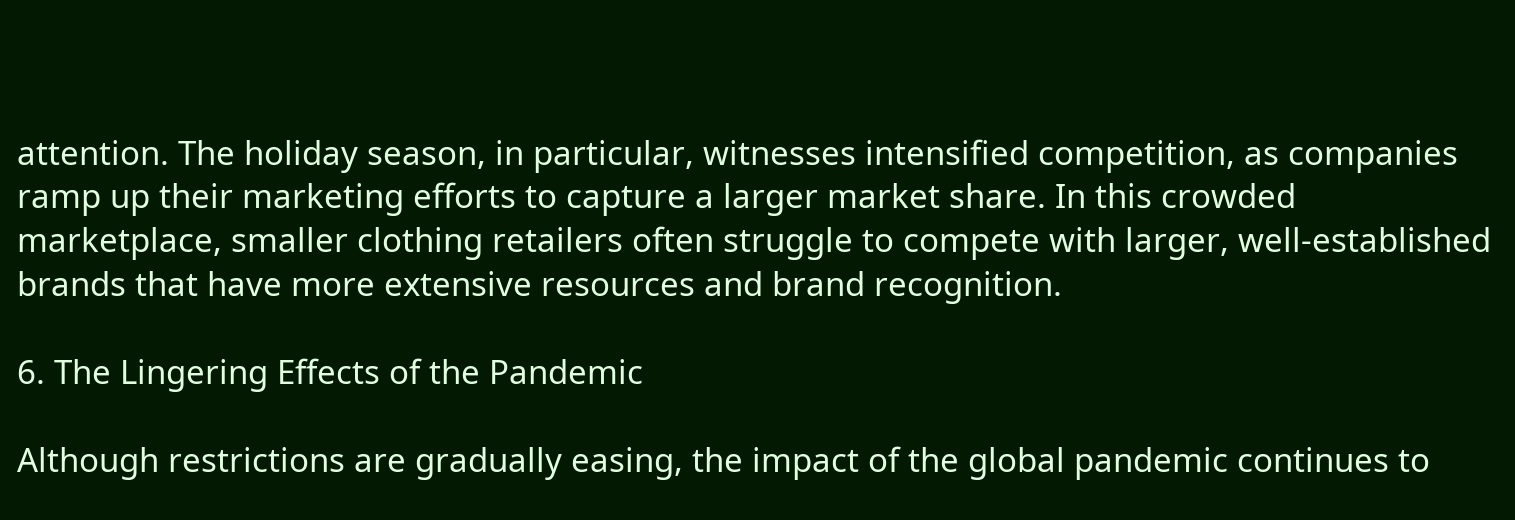attention. The holiday season, in particular, witnesses intensified competition, as companies ramp up their marketing efforts to capture a larger market share. In this crowded marketplace, smaller clothing retailers often struggle to compete with larger, well-established brands that have more extensive resources and brand recognition.

6. The Lingering Effects of the Pandemic

Although restrictions are gradually easing, the impact of the global pandemic continues to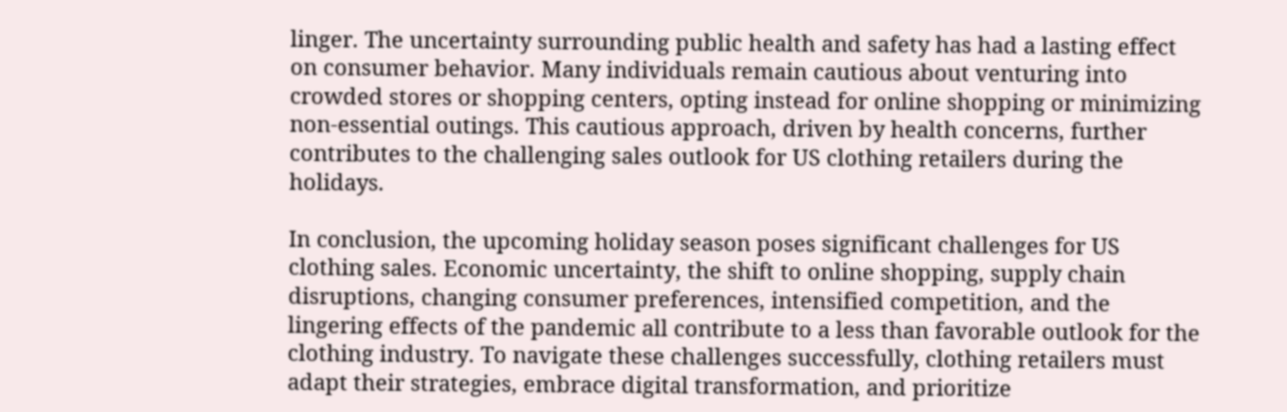linger. The uncertainty surrounding public health and safety has had a lasting effect on consumer behavior. Many individuals remain cautious about venturing into crowded stores or shopping centers, opting instead for online shopping or minimizing non-essential outings. This cautious approach, driven by health concerns, further contributes to the challenging sales outlook for US clothing retailers during the holidays.

In conclusion, the upcoming holiday season poses significant challenges for US clothing sales. Economic uncertainty, the shift to online shopping, supply chain disruptions, changing consumer preferences, intensified competition, and the lingering effects of the pandemic all contribute to a less than favorable outlook for the clothing industry. To navigate these challenges successfully, clothing retailers must adapt their strategies, embrace digital transformation, and prioritize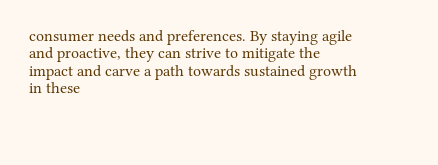consumer needs and preferences. By staying agile and proactive, they can strive to mitigate the impact and carve a path towards sustained growth in these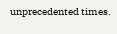unprecedented times.